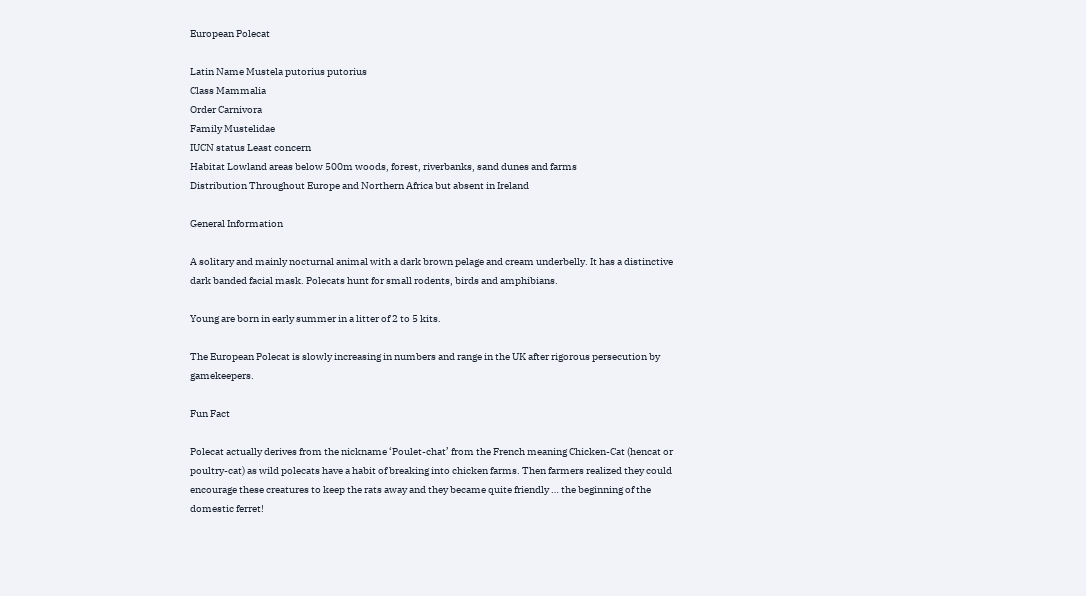European Polecat

Latin Name Mustela putorius putorius
Class Mammalia
Order Carnivora
Family Mustelidae
IUCN status Least concern
Habitat Lowland areas below 500m woods, forest, riverbanks, sand dunes and farms
Distribution Throughout Europe and Northern Africa but absent in Ireland

General Information

A solitary and mainly nocturnal animal with a dark brown pelage and cream underbelly. It has a distinctive dark banded facial mask. Polecats hunt for small rodents, birds and amphibians.

Young are born in early summer in a litter of 2 to 5 kits.

The European Polecat is slowly increasing in numbers and range in the UK after rigorous persecution by gamekeepers.

Fun Fact

Polecat actually derives from the nickname ‘Poulet-chat’ from the French meaning Chicken-Cat (hencat or poultry-cat) as wild polecats have a habit of breaking into chicken farms. Then farmers realized they could encourage these creatures to keep the rats away and they became quite friendly … the beginning of the domestic ferret!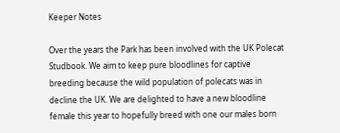Keeper Notes

Over the years the Park has been involved with the UK Polecat Studbook. We aim to keep pure bloodlines for captive breeding because the wild population of polecats was in decline the UK. We are delighted to have a new bloodline female this year to hopefully breed with one our males born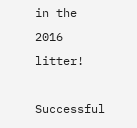in the 2016 litter!

Successful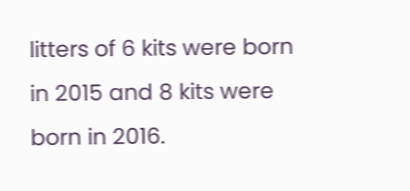litters of 6 kits were born in 2015 and 8 kits were born in 2016.